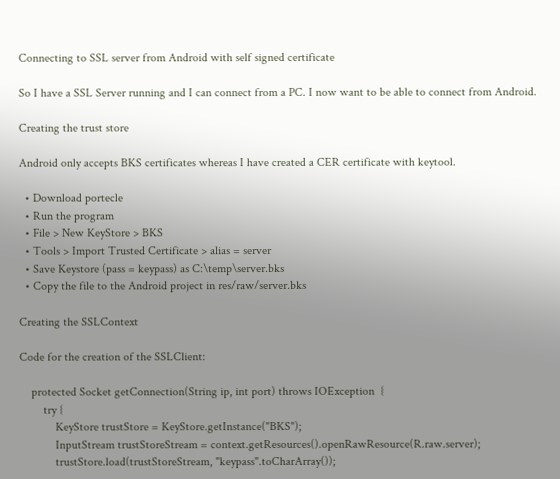Connecting to SSL server from Android with self signed certificate

So I have a SSL Server running and I can connect from a PC. I now want to be able to connect from Android.

Creating the trust store

Android only accepts BKS certificates whereas I have created a CER certificate with keytool.

  • Download portecle
  • Run the program
  • File > New KeyStore > BKS
  • Tools > Import Trusted Certificate > alias = server
  • Save Keystore (pass = keypass) as C:\temp\server.bks
  • Copy the file to the Android project in res/raw/server.bks

Creating the SSLContext

Code for the creation of the SSLClient:

    protected Socket getConnection(String ip, int port) throws IOException  {
        try {
            KeyStore trustStore = KeyStore.getInstance("BKS");
            InputStream trustStoreStream = context.getResources().openRawResource(R.raw.server);
            trustStore.load(trustStoreStream, "keypass".toCharArray());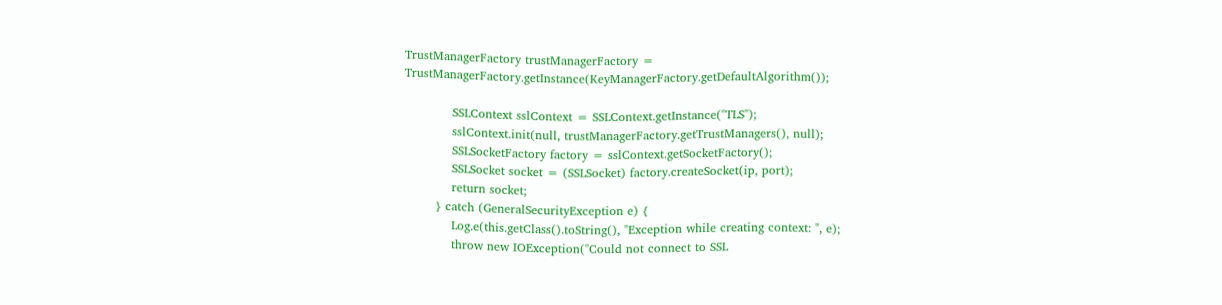TrustManagerFactory trustManagerFactory = TrustManagerFactory.getInstance(KeyManagerFactory.getDefaultAlgorithm());

            SSLContext sslContext = SSLContext.getInstance("TLS");
            sslContext.init(null, trustManagerFactory.getTrustManagers(), null);
            SSLSocketFactory factory = sslContext.getSocketFactory();
            SSLSocket socket = (SSLSocket) factory.createSocket(ip, port);
            return socket;
        } catch (GeneralSecurityException e) {
            Log.e(this.getClass().toString(), "Exception while creating context: ", e);
            throw new IOException("Could not connect to SSL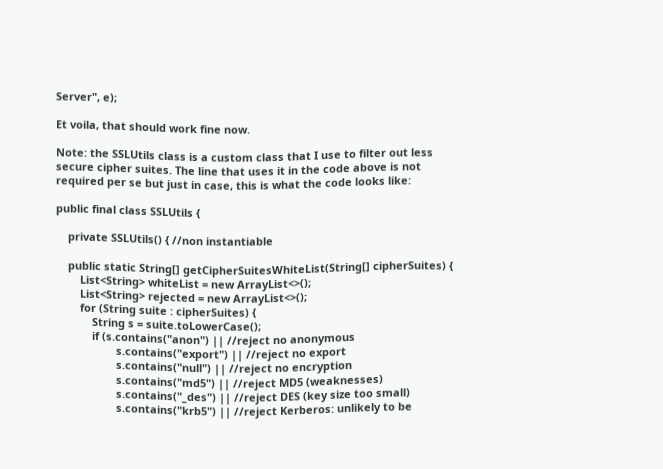Server", e);

Et voila, that should work fine now.

Note: the SSLUtils class is a custom class that I use to filter out less secure cipher suites. The line that uses it in the code above is not required per se but just in case, this is what the code looks like:

public final class SSLUtils {

    private SSLUtils() { //non instantiable

    public static String[] getCipherSuitesWhiteList(String[] cipherSuites) {
        List<String> whiteList = new ArrayList<>();
        List<String> rejected = new ArrayList<>();
        for (String suite : cipherSuites) {
            String s = suite.toLowerCase();
            if (s.contains("anon") || //reject no anonymous
                    s.contains("export") || //reject no export
                    s.contains("null") || //reject no encryption
                    s.contains("md5") || //reject MD5 (weaknesses)
                    s.contains("_des") || //reject DES (key size too small)
                    s.contains("krb5") || //reject Kerberos: unlikely to be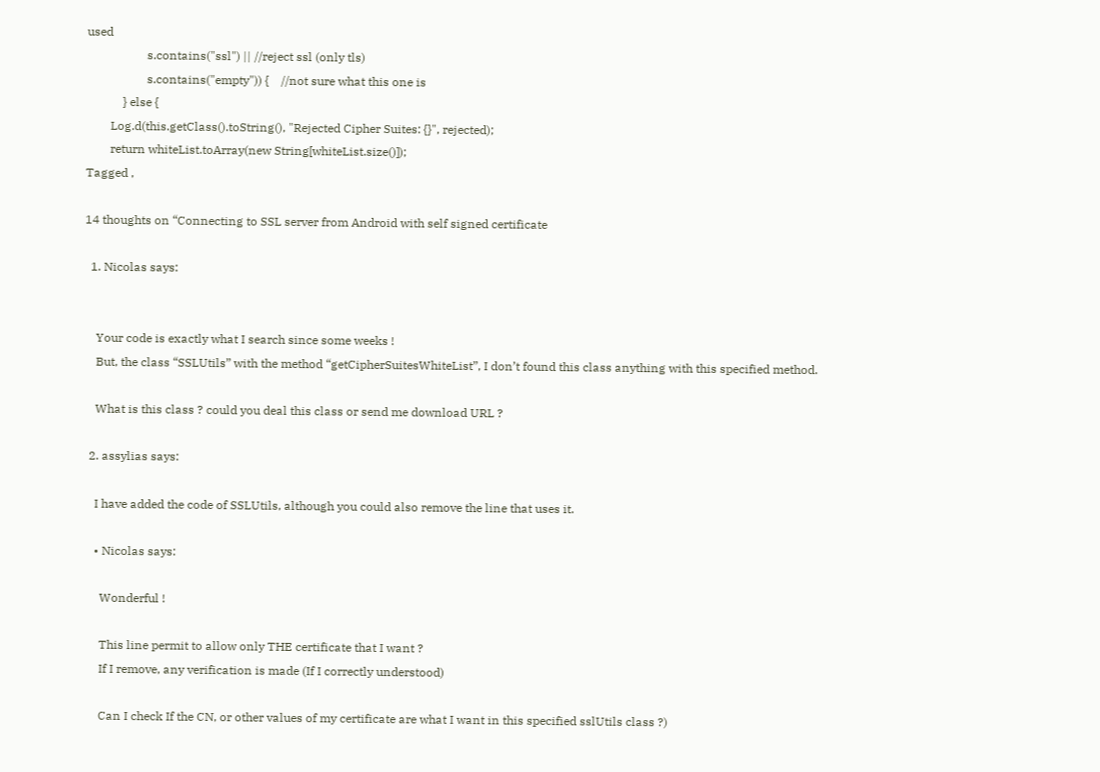used
                    s.contains("ssl") || //reject ssl (only tls)
                    s.contains("empty")) {    //not sure what this one is
            } else {
        Log.d(this.getClass().toString(), "Rejected Cipher Suites: {}", rejected);
        return whiteList.toArray(new String[whiteList.size()]);
Tagged ,

14 thoughts on “Connecting to SSL server from Android with self signed certificate

  1. Nicolas says:


    Your code is exactly what I search since some weeks !
    But, the class “SSLUtils” with the method “getCipherSuitesWhiteList”, I don’t found this class anything with this specified method.

    What is this class ? could you deal this class or send me download URL ?

  2. assylias says:

    I have added the code of SSLUtils, although you could also remove the line that uses it.

    • Nicolas says:

      Wonderful !

      This line permit to allow only THE certificate that I want ?
      If I remove, any verification is made (If I correctly understood)

      Can I check If the CN, or other values of my certificate are what I want in this specified sslUtils class ?)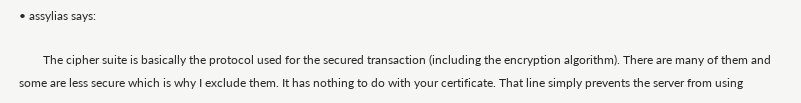• assylias says:

        The cipher suite is basically the protocol used for the secured transaction (including the encryption algorithm). There are many of them and some are less secure which is why I exclude them. It has nothing to do with your certificate. That line simply prevents the server from using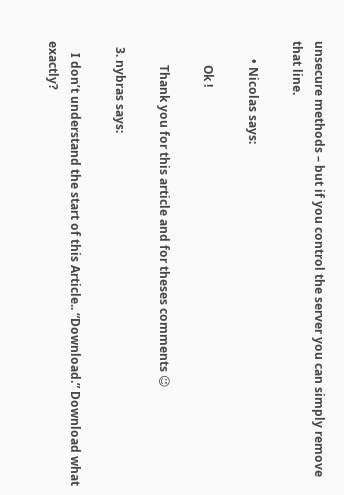unsecure methods – but if you control the server you can simply remove that line.

      • Nicolas says:

        Ok !

        Thank you for this article and for theses comments 😉

  3. nybras says:

    I don’t understand the start of this Article.. “Download.” Download what exactly?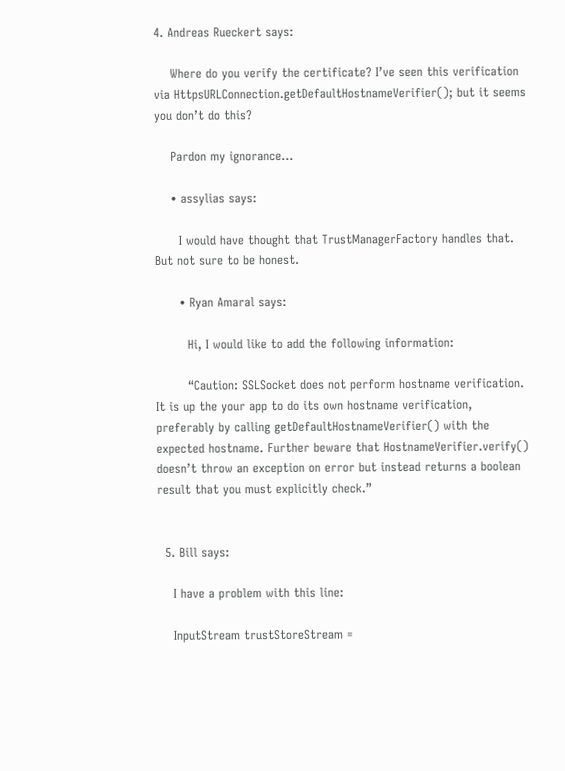4. Andreas Rueckert says:

    Where do you verify the certificate? I’ve seen this verification via HttpsURLConnection.getDefaultHostnameVerifier(); but it seems you don’t do this?

    Pardon my ignorance…

    • assylias says:

      I would have thought that TrustManagerFactory handles that. But not sure to be honest.

      • Ryan Amaral says:

        Hi, I would like to add the following information:

        “Caution: SSLSocket does not perform hostname verification. It is up the your app to do its own hostname verification, preferably by calling getDefaultHostnameVerifier() with the expected hostname. Further beware that HostnameVerifier.verify() doesn’t throw an exception on error but instead returns a boolean result that you must explicitly check.”


  5. Bill says:

    I have a problem with this line:

    InputStream trustStoreStream =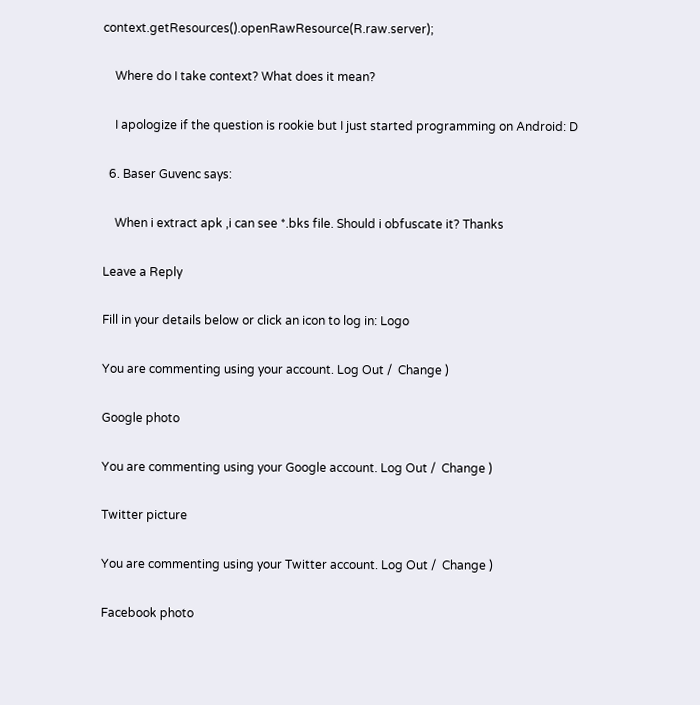context.getResources().openRawResource(R.raw.server);

    Where do I take context? What does it mean?

    I apologize if the question is rookie but I just started programming on Android: D

  6. Baser Guvenc says:

    When i extract apk ,i can see *.bks file. Should i obfuscate it? Thanks

Leave a Reply

Fill in your details below or click an icon to log in: Logo

You are commenting using your account. Log Out /  Change )

Google photo

You are commenting using your Google account. Log Out /  Change )

Twitter picture

You are commenting using your Twitter account. Log Out /  Change )

Facebook photo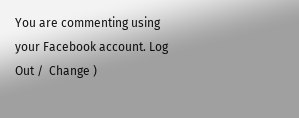You are commenting using your Facebook account. Log Out /  Change )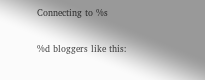Connecting to %s

%d bloggers like this: